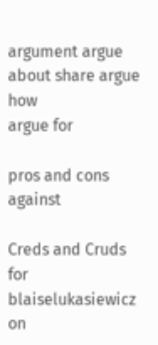argument argue about share argue how
argue for

pros and cons   against

Creds and Cruds for
blaiselukasiewicz on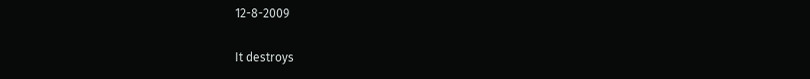12-8-2009

It destroys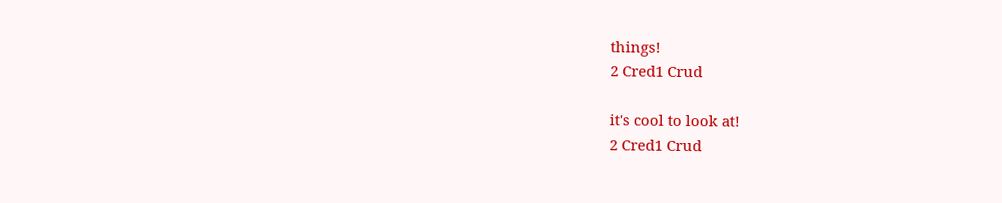things!
2 Cred1 Crud

it's cool to look at!
2 Cred1 Crud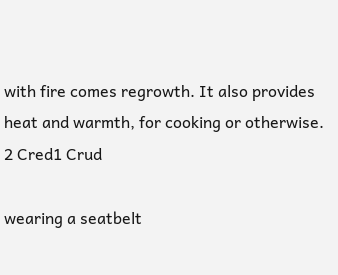with fire comes regrowth. It also provides heat and warmth, for cooking or otherwise.
2 Cred1 Crud

wearing a seatbelt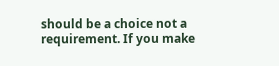should be a choice not a requirement. If you make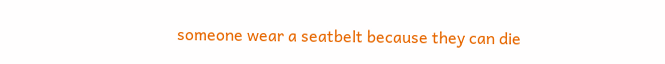someone wear a seatbelt because they can die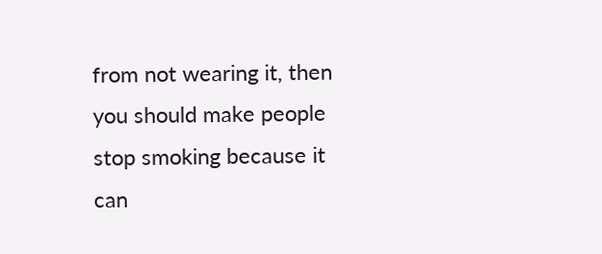from not wearing it, then you should make people stop smoking because it can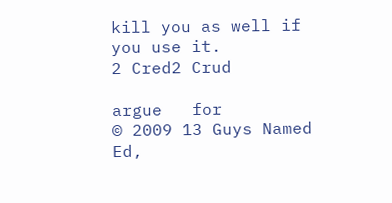kill you as well if you use it.
2 Cred2 Crud

argue   for
© 2009 13 Guys Named Ed,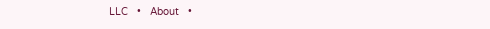LLC   •   About   •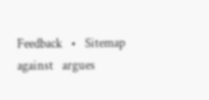Feedback   •   Sitemap
against   argues